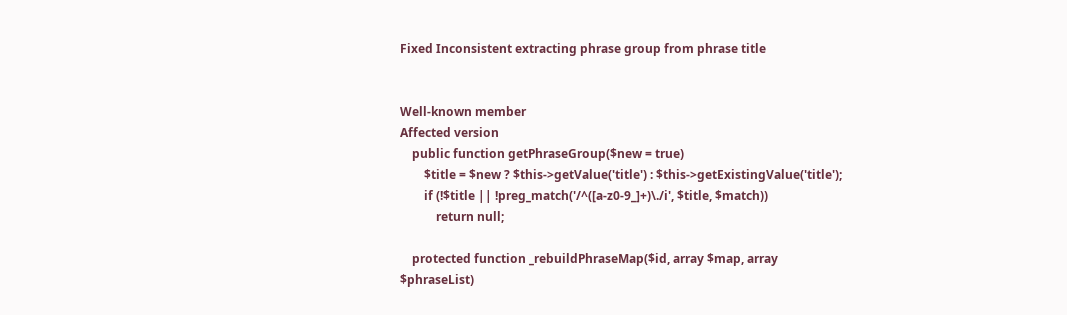Fixed Inconsistent extracting phrase group from phrase title


Well-known member
Affected version
    public function getPhraseGroup($new = true)
        $title = $new ? $this->getValue('title') : $this->getExistingValue('title');
        if (!$title || !preg_match('/^([a-z0-9_]+)\./i', $title, $match))
            return null;

    protected function _rebuildPhraseMap($id, array $map, array $phraseList)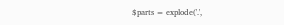$parts = explode('.',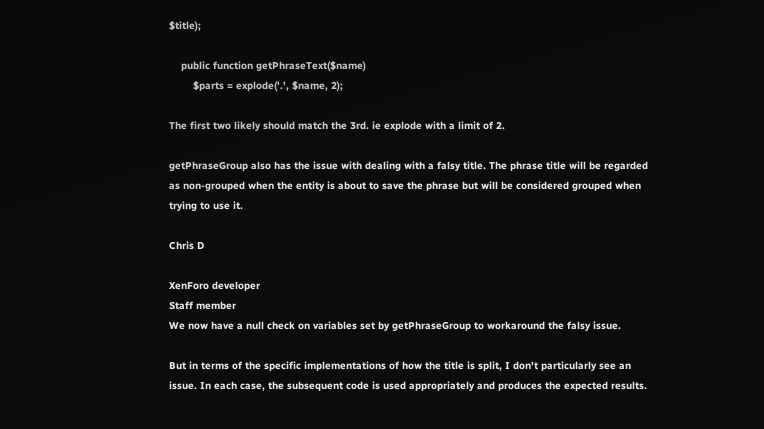$title);

    public function getPhraseText($name)
        $parts = explode('.', $name, 2);

The first two likely should match the 3rd. ie explode with a limit of 2.

getPhraseGroup also has the issue with dealing with a falsy title. The phrase title will be regarded as non-grouped when the entity is about to save the phrase but will be considered grouped when trying to use it.

Chris D

XenForo developer
Staff member
We now have a null check on variables set by getPhraseGroup to workaround the falsy issue.

But in terms of the specific implementations of how the title is split, I don't particularly see an issue. In each case, the subsequent code is used appropriately and produces the expected results.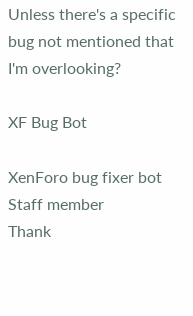Unless there's a specific bug not mentioned that I'm overlooking?

XF Bug Bot

XenForo bug fixer bot
Staff member
Thank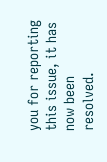you for reporting this issue, it has now been resolved.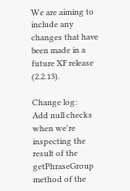We are aiming to include any changes that have been made in a future XF release (2.2.13).

Change log:
Add null checks when we're inspecting the result of the getPhraseGroup method of the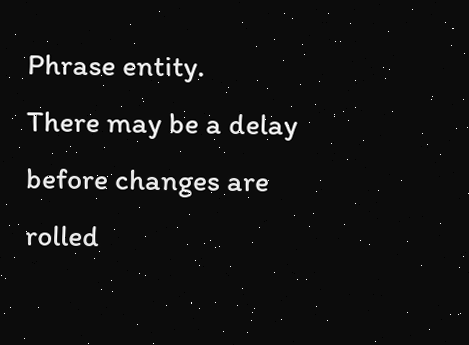Phrase entity.
There may be a delay before changes are rolled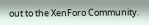out to the XenForo Community.